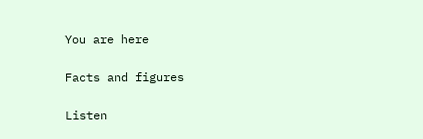You are here

Facts and figures

Listen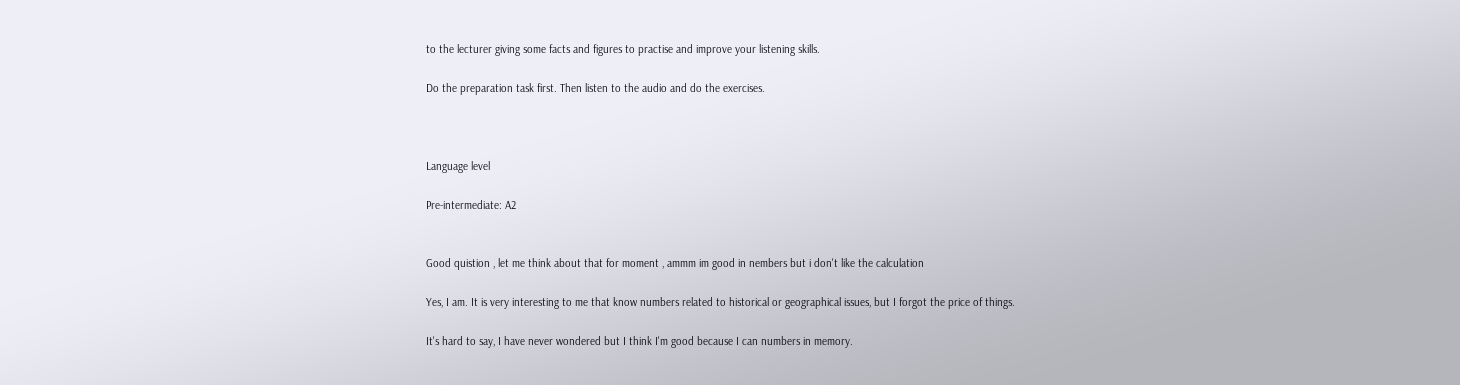to the lecturer giving some facts and figures to practise and improve your listening skills.

Do the preparation task first. Then listen to the audio and do the exercises.



Language level

Pre-intermediate: A2


Good quistion , let me think about that for moment , ammm im good in nembers but i don't like the calculation

Yes, I am. It is very interesting to me that know numbers related to historical or geographical issues, but I forgot the price of things.

It's hard to say, I have never wondered but I think I'm good because I can numbers in memory.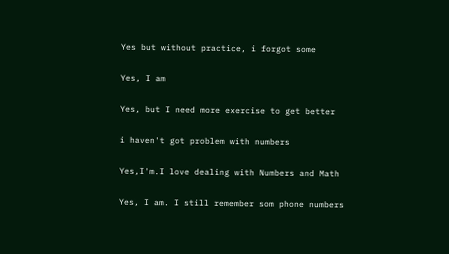Yes but without practice, i forgot some

Yes, I am

Yes, but I need more exercise to get better

i haven't got problem with numbers

Yes,I'm.I love dealing with Numbers and Math

Yes, I am. I still remember som phone numbers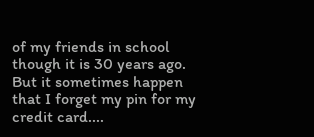of my friends in school though it is 30 years ago. But it sometimes happen that I forget my pin for my credit card....